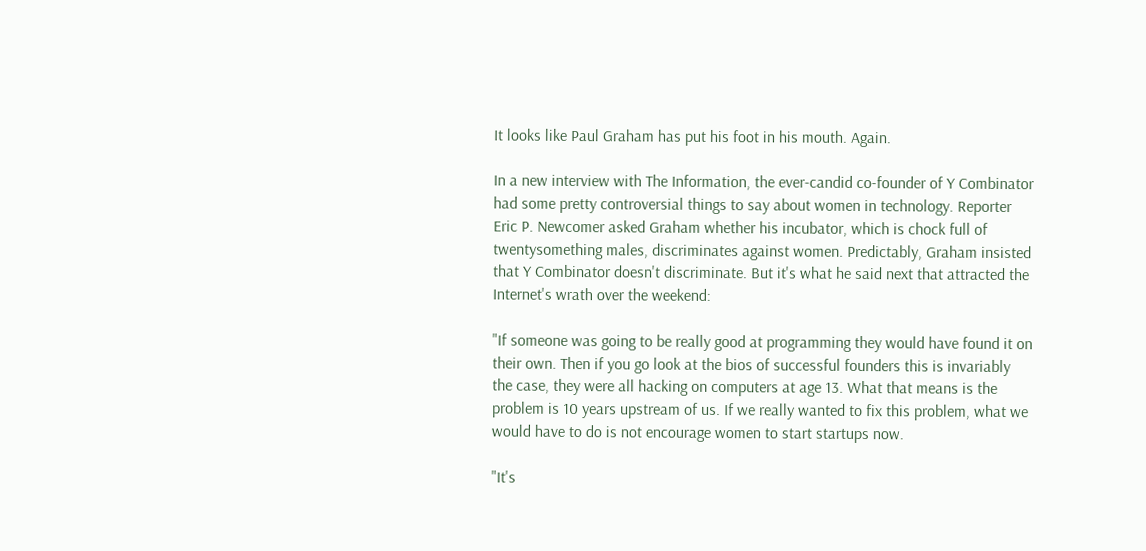It looks like Paul Graham has put his foot in his mouth. Again.

In a new interview with The Information, the ever-candid co-founder of Y Combinator had some pretty controversial things to say about women in technology. Reporter Eric P. Newcomer asked Graham whether his incubator, which is chock full of twentysomething males, discriminates against women. Predictably, Graham insisted that Y Combinator doesn't discriminate. But it's what he said next that attracted the Internet's wrath over the weekend:

"If someone was going to be really good at programming they would have found it on their own. Then if you go look at the bios of successful founders this is invariably the case, they were all hacking on computers at age 13. What that means is the problem is 10 years upstream of us. If we really wanted to fix this problem, what we would have to do is not encourage women to start startups now.

"It's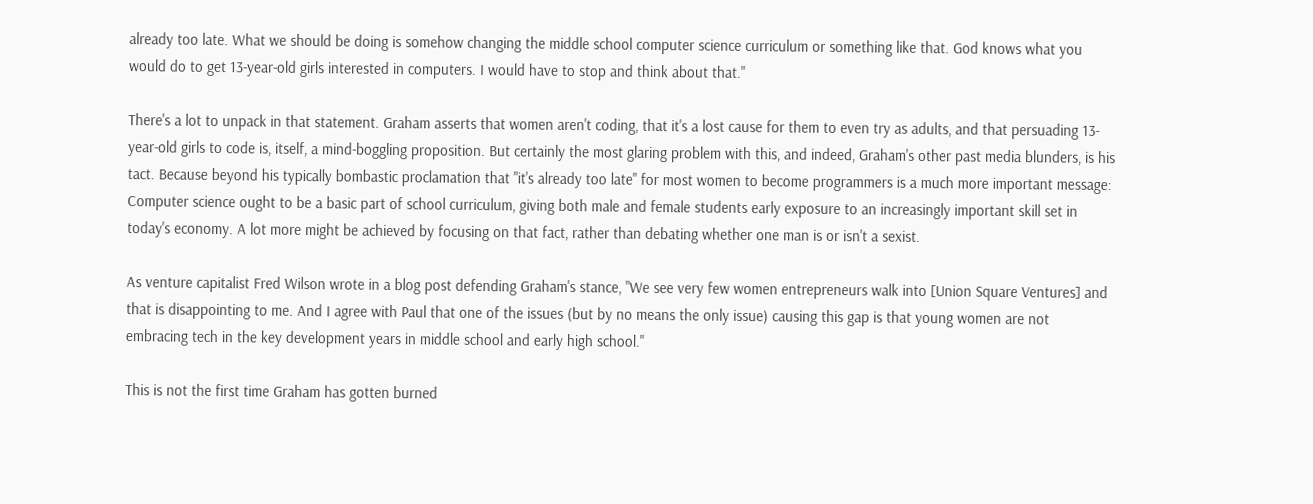already too late. What we should be doing is somehow changing the middle school computer science curriculum or something like that. God knows what you would do to get 13-year-old girls interested in computers. I would have to stop and think about that."

There's a lot to unpack in that statement. Graham asserts that women aren't coding, that it's a lost cause for them to even try as adults, and that persuading 13-year-old girls to code is, itself, a mind-boggling proposition. But certainly the most glaring problem with this, and indeed, Graham's other past media blunders, is his tact. Because beyond his typically bombastic proclamation that "it's already too late" for most women to become programmers is a much more important message: Computer science ought to be a basic part of school curriculum, giving both male and female students early exposure to an increasingly important skill set in today's economy. A lot more might be achieved by focusing on that fact, rather than debating whether one man is or isn't a sexist.

As venture capitalist Fred Wilson wrote in a blog post defending Graham's stance, "We see very few women entrepreneurs walk into [Union Square Ventures] and that is disappointing to me. And I agree with Paul that one of the issues (but by no means the only issue) causing this gap is that young women are not embracing tech in the key development years in middle school and early high school."

This is not the first time Graham has gotten burned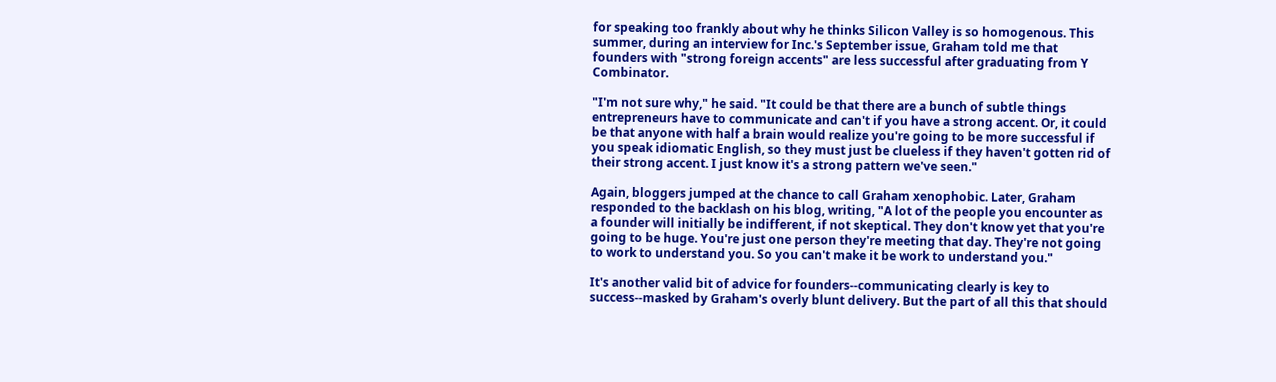for speaking too frankly about why he thinks Silicon Valley is so homogenous. This summer, during an interview for Inc.'s September issue, Graham told me that founders with "strong foreign accents" are less successful after graduating from Y Combinator.

"I'm not sure why," he said. "It could be that there are a bunch of subtle things entrepreneurs have to communicate and can't if you have a strong accent. Or, it could be that anyone with half a brain would realize you're going to be more successful if you speak idiomatic English, so they must just be clueless if they haven't gotten rid of their strong accent. I just know it's a strong pattern we've seen."

Again, bloggers jumped at the chance to call Graham xenophobic. Later, Graham responded to the backlash on his blog, writing, "A lot of the people you encounter as a founder will initially be indifferent, if not skeptical. They don't know yet that you're going to be huge. You're just one person they're meeting that day. They're not going to work to understand you. So you can't make it be work to understand you."

It's another valid bit of advice for founders--communicating clearly is key to success--masked by Graham's overly blunt delivery. But the part of all this that should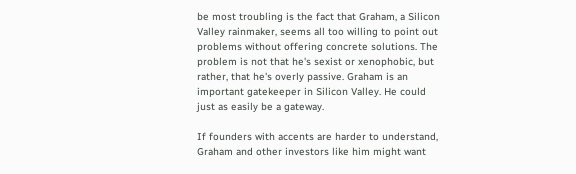be most troubling is the fact that Graham, a Silicon Valley rainmaker, seems all too willing to point out problems without offering concrete solutions. The problem is not that he's sexist or xenophobic, but rather, that he's overly passive. Graham is an important gatekeeper in Silicon Valley. He could just as easily be a gateway.

If founders with accents are harder to understand, Graham and other investors like him might want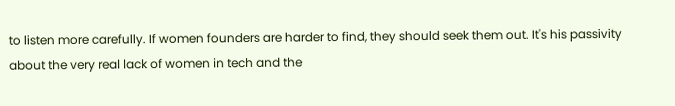to listen more carefully. If women founders are harder to find, they should seek them out. It's his passivity about the very real lack of women in tech and the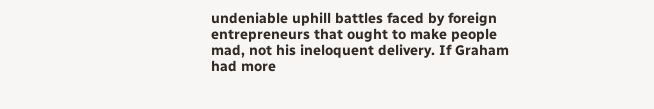undeniable uphill battles faced by foreign entrepreneurs that ought to make people mad, not his ineloquent delivery. If Graham had more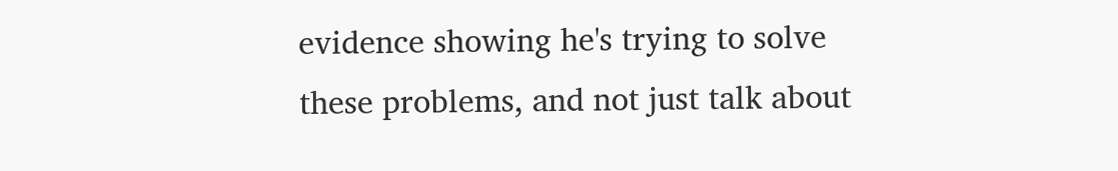evidence showing he's trying to solve these problems, and not just talk about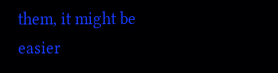them, it might be easier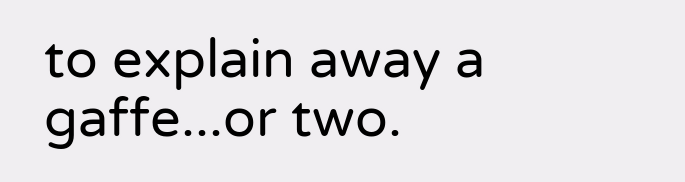to explain away a gaffe...or two.